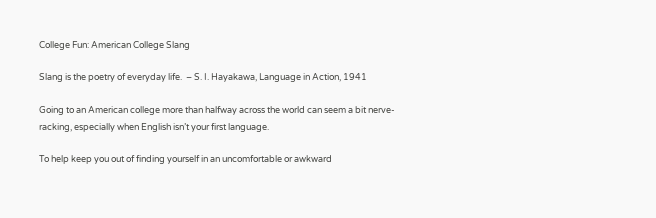College Fun: American College Slang

Slang is the poetry of everyday life.  – S. I. Hayakawa, Language in Action, 1941

Going to an American college more than halfway across the world can seem a bit nerve-racking, especially when English isn’t your first language.

To help keep you out of finding yourself in an uncomfortable or awkward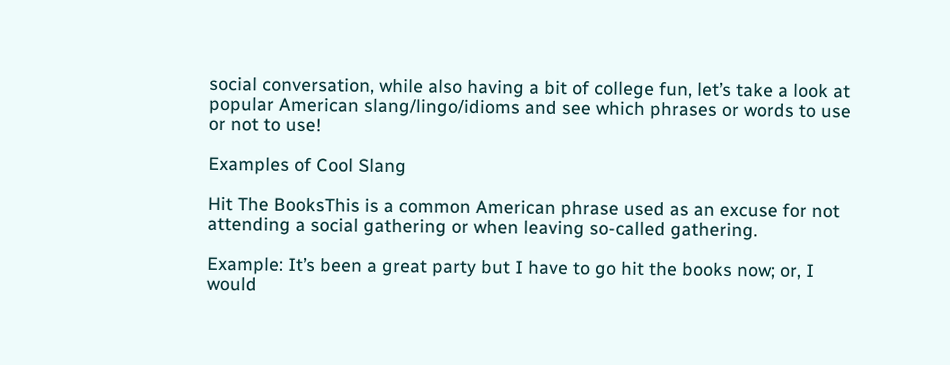social conversation, while also having a bit of college fun, let’s take a look at popular American slang/lingo/idioms and see which phrases or words to use or not to use!

Examples of Cool Slang

Hit The BooksThis is a common American phrase used as an excuse for not attending a social gathering or when leaving so-called gathering.

Example: It’s been a great party but I have to go hit the books now; or, I would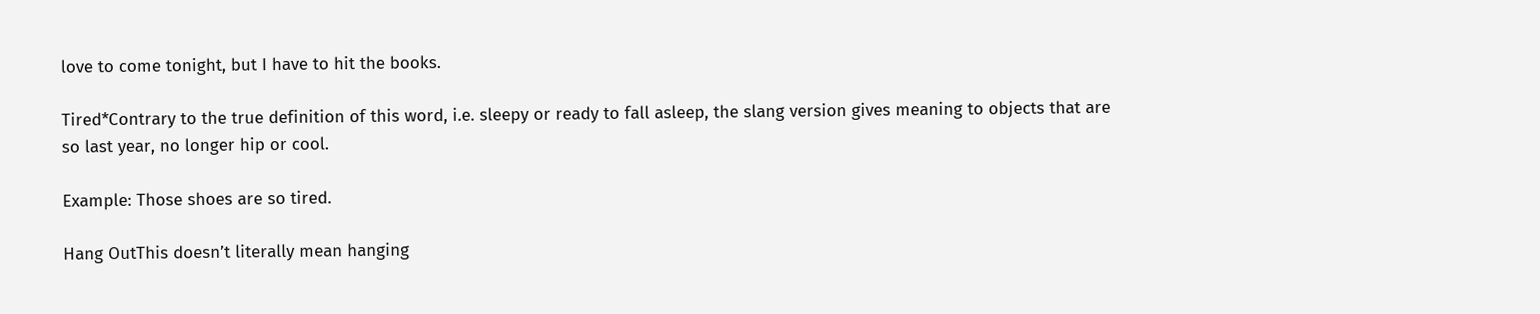love to come tonight, but I have to hit the books.

Tired*Contrary to the true definition of this word, i.e. sleepy or ready to fall asleep, the slang version gives meaning to objects that are so last year, no longer hip or cool.

Example: Those shoes are so tired.

Hang OutThis doesn’t literally mean hanging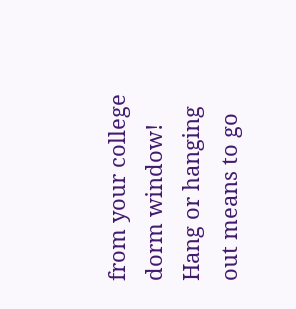from your college dorm window! Hang or hanging out means to go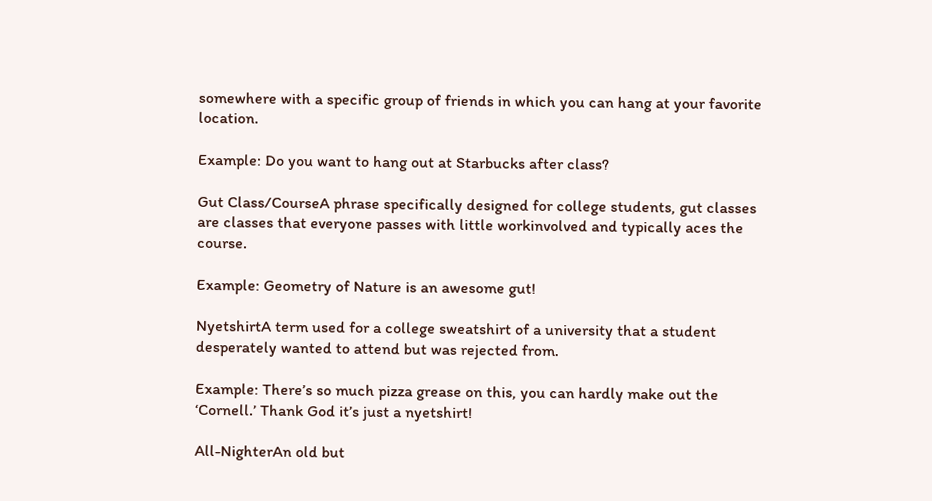somewhere with a specific group of friends in which you can hang at your favorite location.

Example: Do you want to hang out at Starbucks after class?

Gut Class/CourseA phrase specifically designed for college students, gut classes are classes that everyone passes with little workinvolved and typically aces the course.

Example: Geometry of Nature is an awesome gut!

NyetshirtA term used for a college sweatshirt of a university that a student desperately wanted to attend but was rejected from.

Example: There’s so much pizza grease on this, you can hardly make out the ‘Cornell.’ Thank God it’s just a nyetshirt!

All-NighterAn old but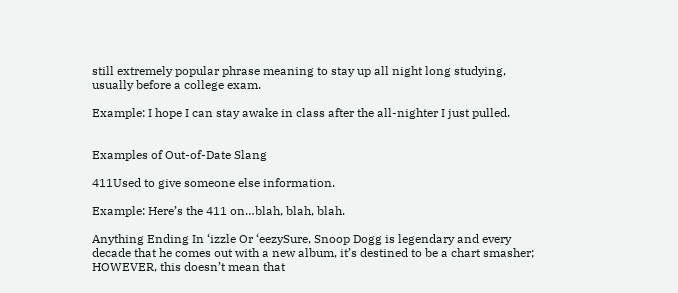still extremely popular phrase meaning to stay up all night long studying, usually before a college exam.

Example: I hope I can stay awake in class after the all-nighter I just pulled.


Examples of Out-of-Date Slang

411Used to give someone else information.

Example: Here’s the 411 on…blah, blah, blah.

Anything Ending In ‘izzle Or ‘eezySure, Snoop Dogg is legendary and every decade that he comes out with a new album, it’s destined to be a chart smasher; HOWEVER, this doesn’t mean that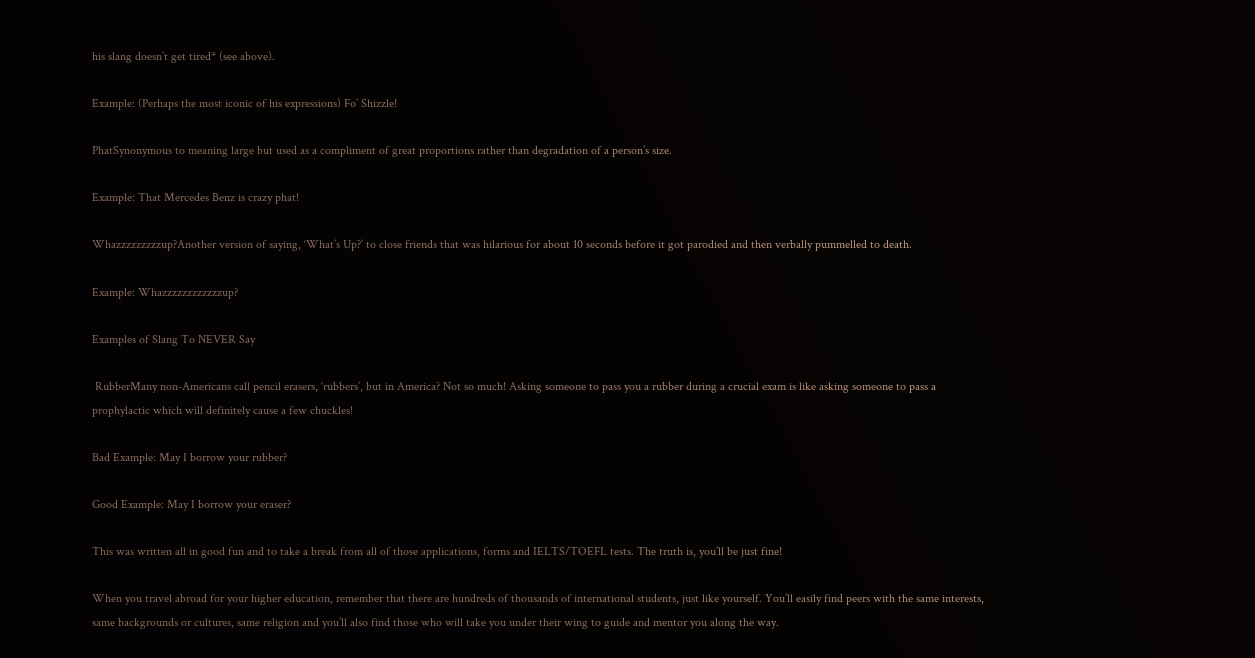his slang doesn’t get tired* (see above).

Example: (Perhaps the most iconic of his expressions) Fo’ Shizzle!

PhatSynonymous to meaning large but used as a compliment of great proportions rather than degradation of a person’s size.

Example: That Mercedes Benz is crazy phat!

Whazzzzzzzzzup?Another version of saying, ‘What’s Up?’ to close friends that was hilarious for about 10 seconds before it got parodied and then verbally pummelled to death.

Example: Whazzzzzzzzzzzzup?

Examples of Slang To NEVER Say

 RubberMany non-Americans call pencil erasers, ‘rubbers’, but in America? Not so much! Asking someone to pass you a rubber during a crucial exam is like asking someone to pass a prophylactic which will definitely cause a few chuckles!

Bad Example: May I borrow your rubber?

Good Example: May I borrow your eraser?

This was written all in good fun and to take a break from all of those applications, forms and IELTS/TOEFL tests. The truth is, you’ll be just fine!

When you travel abroad for your higher education, remember that there are hundreds of thousands of international students, just like yourself. You’ll easily find peers with the same interests, same backgrounds or cultures, same religion and you’ll also find those who will take you under their wing to guide and mentor you along the way.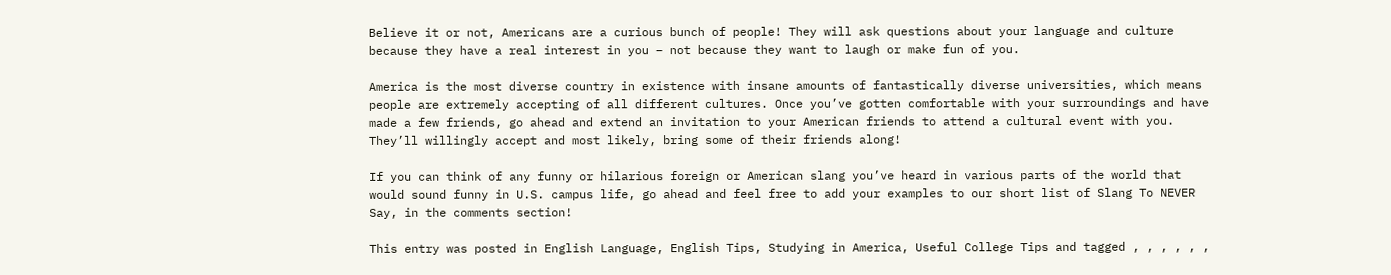Believe it or not, Americans are a curious bunch of people! They will ask questions about your language and culture because they have a real interest in you – not because they want to laugh or make fun of you.

America is the most diverse country in existence with insane amounts of fantastically diverse universities, which means people are extremely accepting of all different cultures. Once you’ve gotten comfortable with your surroundings and have made a few friends, go ahead and extend an invitation to your American friends to attend a cultural event with you. They’ll willingly accept and most likely, bring some of their friends along!

If you can think of any funny or hilarious foreign or American slang you’ve heard in various parts of the world that would sound funny in U.S. campus life, go ahead and feel free to add your examples to our short list of Slang To NEVER Say, in the comments section!

This entry was posted in English Language, English Tips, Studying in America, Useful College Tips and tagged , , , , , ,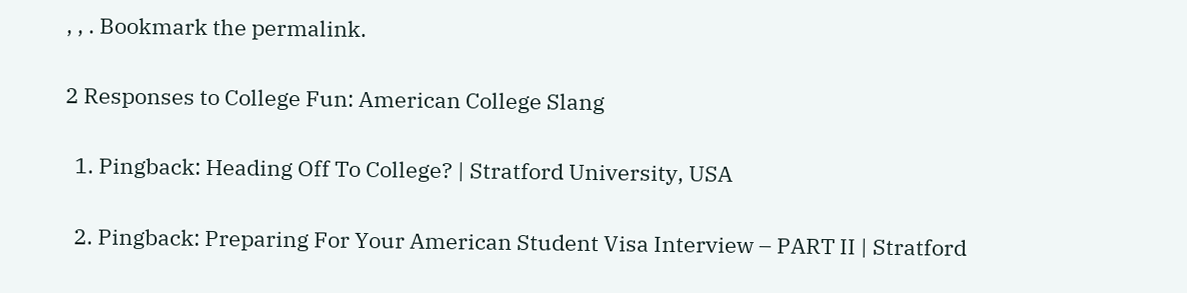, , . Bookmark the permalink.

2 Responses to College Fun: American College Slang

  1. Pingback: Heading Off To College? | Stratford University, USA

  2. Pingback: Preparing For Your American Student Visa Interview – PART II | Stratford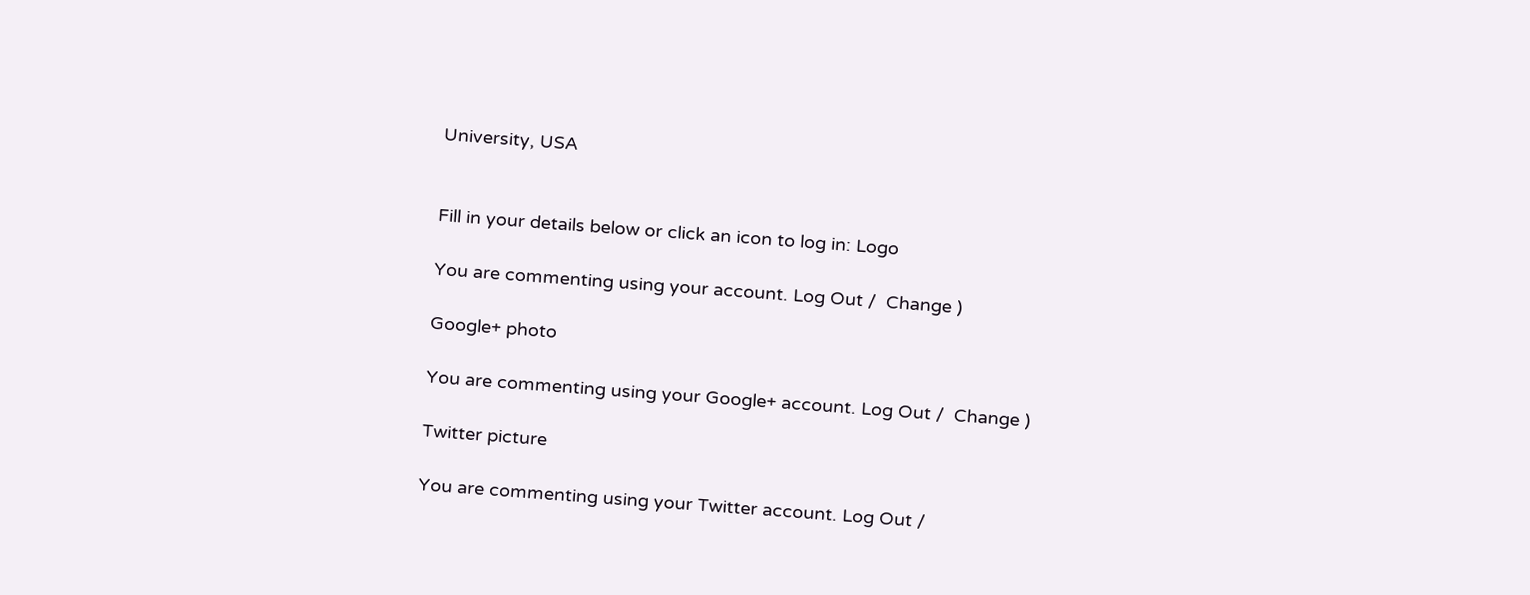University, USA


Fill in your details below or click an icon to log in: Logo

You are commenting using your account. Log Out /  Change )

Google+ photo

You are commenting using your Google+ account. Log Out /  Change )

Twitter picture

You are commenting using your Twitter account. Log Out /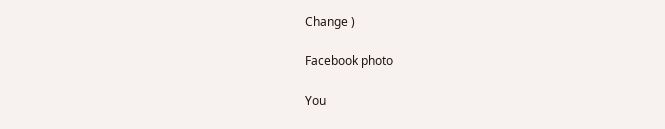Change )

Facebook photo

You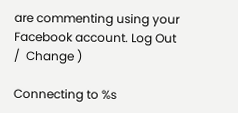are commenting using your Facebook account. Log Out /  Change )

Connecting to %s